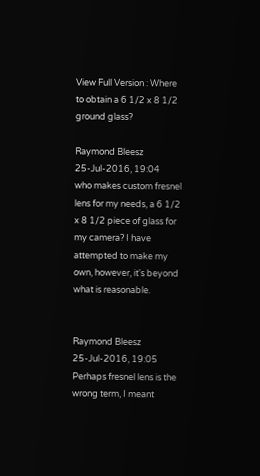View Full Version : Where to obtain a 6 1/2 x 8 1/2 ground glass?

Raymond Bleesz
25-Jul-2016, 19:04
who makes custom fresnel lens for my needs, a 6 1/2 x 8 1/2 piece of glass for my camera? I have attempted to make my own, however, it's beyond what is reasonable.


Raymond Bleesz
25-Jul-2016, 19:05
Perhaps fresnel lens is the wrong term, I meant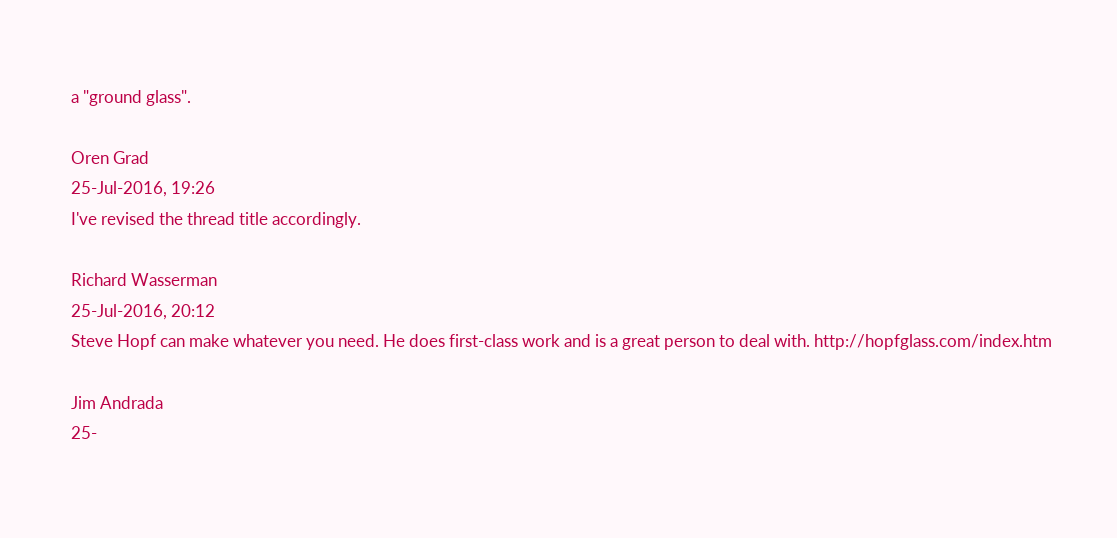a "ground glass".

Oren Grad
25-Jul-2016, 19:26
I've revised the thread title accordingly.

Richard Wasserman
25-Jul-2016, 20:12
Steve Hopf can make whatever you need. He does first-class work and is a great person to deal with. http://hopfglass.com/index.htm

Jim Andrada
25-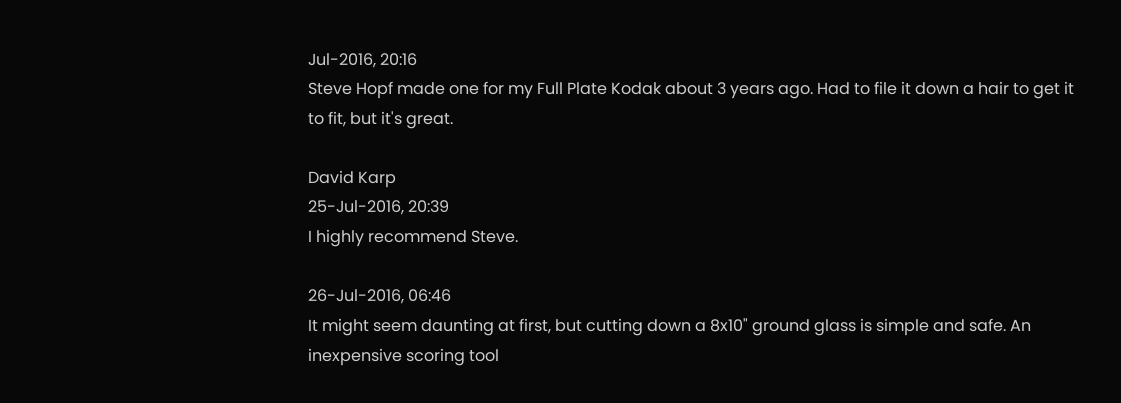Jul-2016, 20:16
Steve Hopf made one for my Full Plate Kodak about 3 years ago. Had to file it down a hair to get it to fit, but it's great.

David Karp
25-Jul-2016, 20:39
I highly recommend Steve.

26-Jul-2016, 06:46
It might seem daunting at first, but cutting down a 8x10" ground glass is simple and safe. An inexpensive scoring tool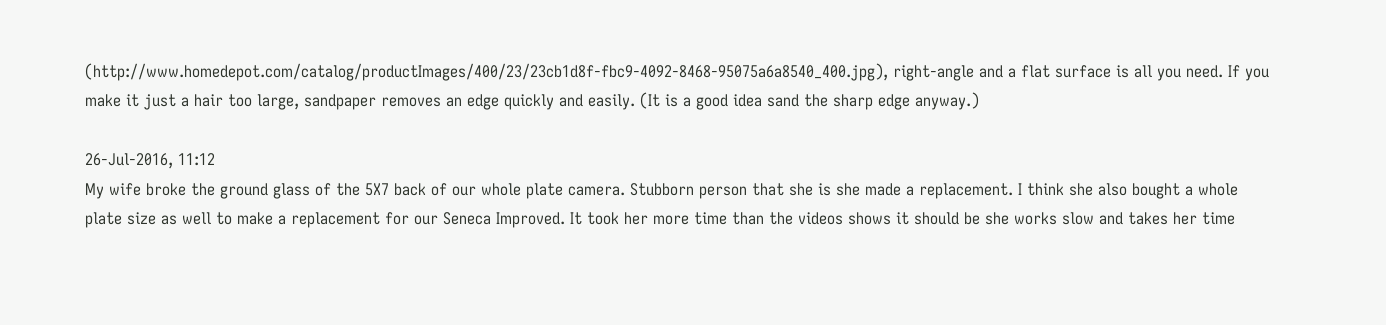(http://www.homedepot.com/catalog/productImages/400/23/23cb1d8f-fbc9-4092-8468-95075a6a8540_400.jpg), right-angle and a flat surface is all you need. If you make it just a hair too large, sandpaper removes an edge quickly and easily. (It is a good idea sand the sharp edge anyway.)

26-Jul-2016, 11:12
My wife broke the ground glass of the 5X7 back of our whole plate camera. Stubborn person that she is she made a replacement. I think she also bought a whole plate size as well to make a replacement for our Seneca Improved. It took her more time than the videos shows it should be she works slow and takes her time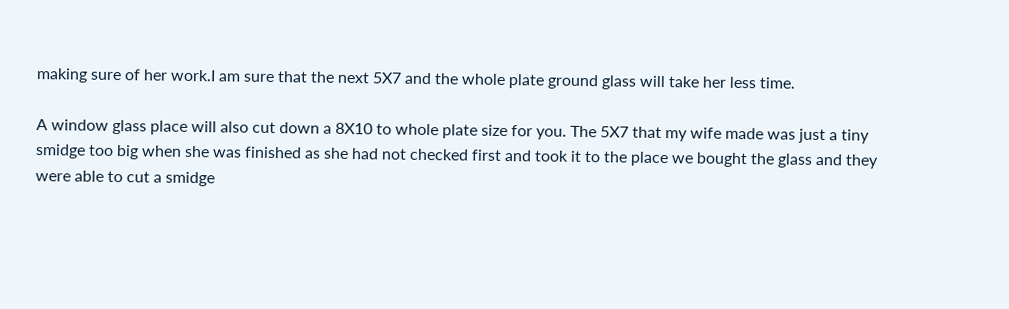making sure of her work.I am sure that the next 5X7 and the whole plate ground glass will take her less time.

A window glass place will also cut down a 8X10 to whole plate size for you. The 5X7 that my wife made was just a tiny smidge too big when she was finished as she had not checked first and took it to the place we bought the glass and they were able to cut a smidge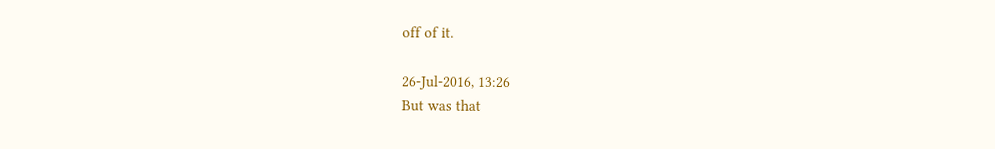off of it.

26-Jul-2016, 13:26
But was that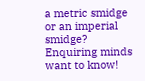a metric smidge or an imperial smidge? Enquiring minds want to know!